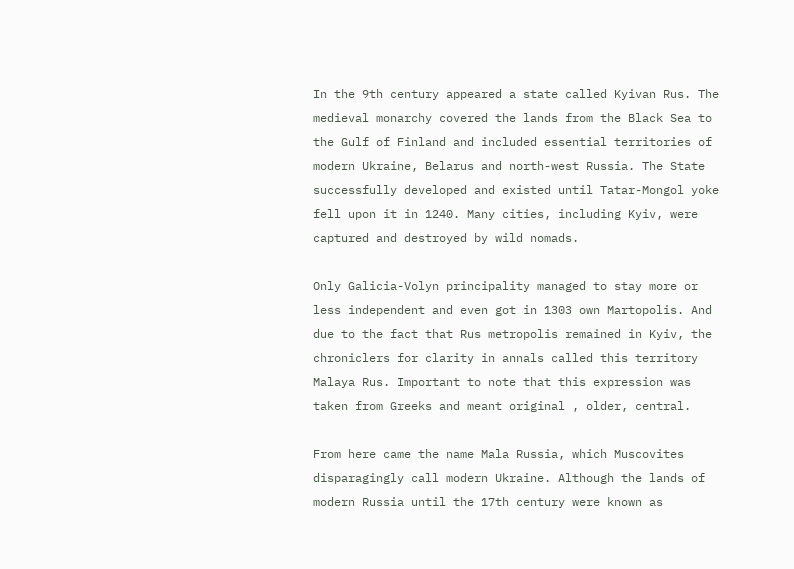In the 9th century appeared a state called Kyivan Rus. The medieval monarchy covered the lands from the Black Sea to the Gulf of Finland and included essential territories of modern Ukraine, Belarus and north-west Russia. The State successfully developed and existed until Tatar-Mongol yoke fell upon it in 1240. Many cities, including Kyiv, were captured and destroyed by wild nomads.

Only Galicia-Volyn principality managed to stay more or less independent and even got in 1303 own Martopolis. And due to the fact that Rus metropolis remained in Kyiv, the chroniclers for clarity in annals called this territory Malaya Rus. Important to note that this expression was taken from Greeks and meant original , older, central.

From here came the name Mala Russia, which Muscovites disparagingly call modern Ukraine. Although the lands of modern Russia until the 17th century were known as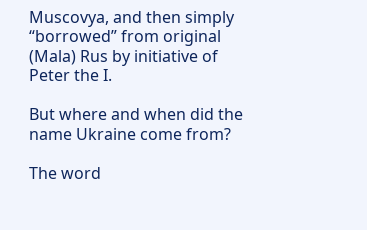Muscovya, and then simply “borrowed” from original (Mala) Rus by initiative of Peter the I.

But where and when did the name Ukraine come from?

The word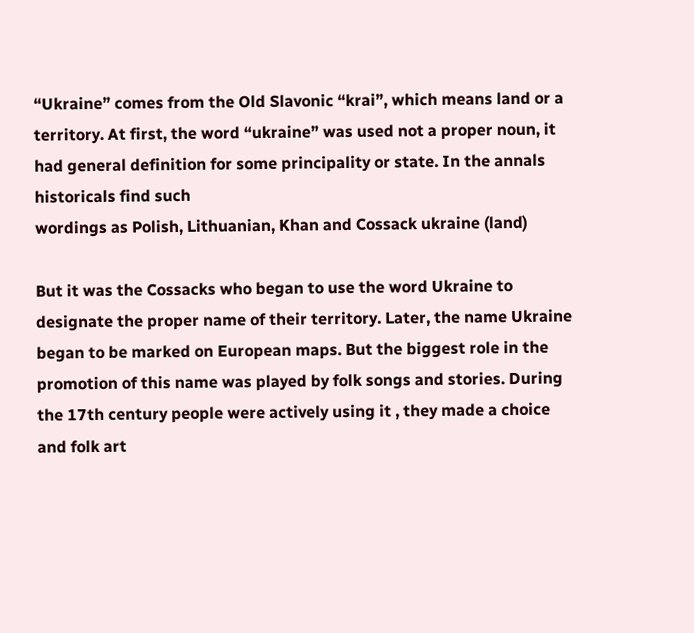“Ukraine” comes from the Old Slavonic “krai”, which means land or a territory. At first, the word “ukraine” was used not a proper noun, it had general definition for some principality or state. In the annals historicals find such
wordings as Polish, Lithuanian, Khan and Cossack ukraine (land)

But it was the Cossacks who began to use the word Ukraine to designate the proper name of their territory. Later, the name Ukraine began to be marked on European maps. But the biggest role in the promotion of this name was played by folk songs and stories. During the 17th century people were actively using it , they made a choice and folk art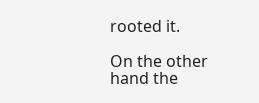rooted it.

On the other hand the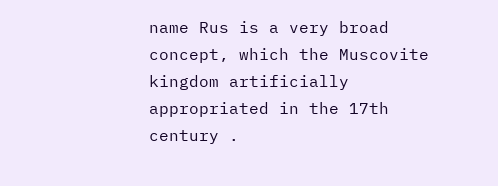name Rus is a very broad concept, which the Muscovite kingdom artificially appropriated in the 17th century .